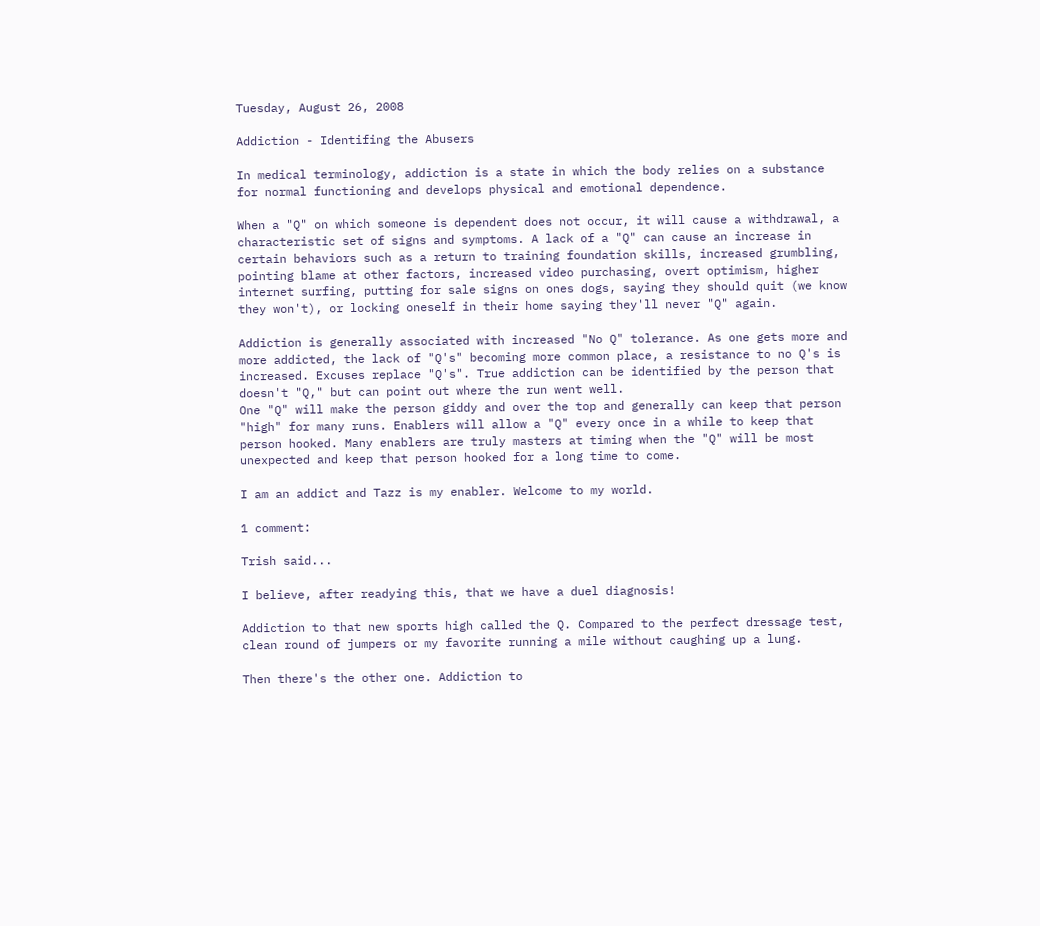Tuesday, August 26, 2008

Addiction - Identifing the Abusers

In medical terminology, addiction is a state in which the body relies on a substance for normal functioning and develops physical and emotional dependence.

When a "Q" on which someone is dependent does not occur, it will cause a withdrawal, a characteristic set of signs and symptoms. A lack of a "Q" can cause an increase in certain behaviors such as a return to training foundation skills, increased grumbling, pointing blame at other factors, increased video purchasing, overt optimism, higher internet surfing, putting for sale signs on ones dogs, saying they should quit (we know they won't), or locking oneself in their home saying they'll never "Q" again.

Addiction is generally associated with increased "No Q" tolerance. As one gets more and more addicted, the lack of "Q's" becoming more common place, a resistance to no Q's is increased. Excuses replace "Q's". True addiction can be identified by the person that doesn't "Q," but can point out where the run went well.
One "Q" will make the person giddy and over the top and generally can keep that person "high" for many runs. Enablers will allow a "Q" every once in a while to keep that person hooked. Many enablers are truly masters at timing when the "Q" will be most unexpected and keep that person hooked for a long time to come.

I am an addict and Tazz is my enabler. Welcome to my world.

1 comment:

Trish said...

I believe, after readying this, that we have a duel diagnosis!

Addiction to that new sports high called the Q. Compared to the perfect dressage test, clean round of jumpers or my favorite running a mile without caughing up a lung.

Then there's the other one. Addiction to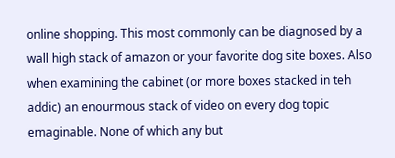online shopping. This most commonly can be diagnosed by a wall high stack of amazon or your favorite dog site boxes. Also when examining the cabinet (or more boxes stacked in teh addic) an enourmous stack of video on every dog topic emaginable. None of which any but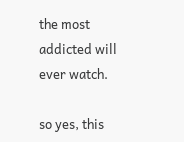the most addicted will ever watch.

so yes, this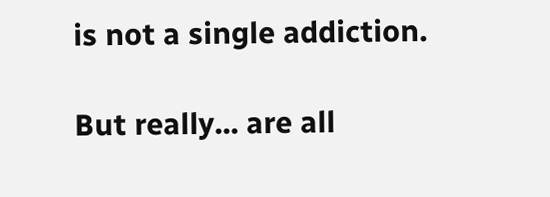is not a single addiction.

But really... are all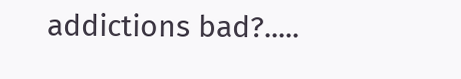addictions bad?.....